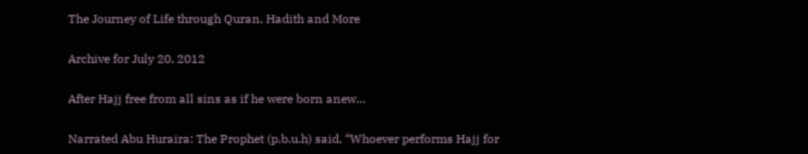The Journey of Life through Quran, Hadith and More

Archive for July 20, 2012

After Hajj free from all sins as if he were born anew…

Narrated Abu Huraira: The Prophet (p.b.u.h) said, “Whoever performs Hajj for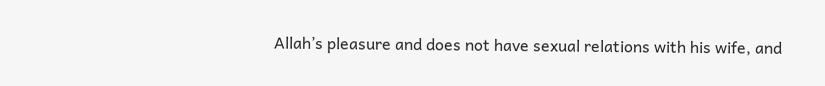Allah’s pleasure and does not have sexual relations with his wife, and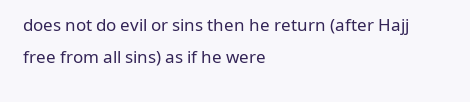does not do evil or sins then he return (after Hajj free from all sins) as if he were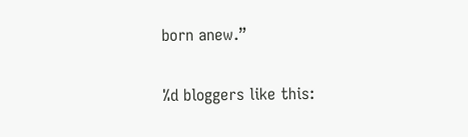born anew.”

%d bloggers like this: